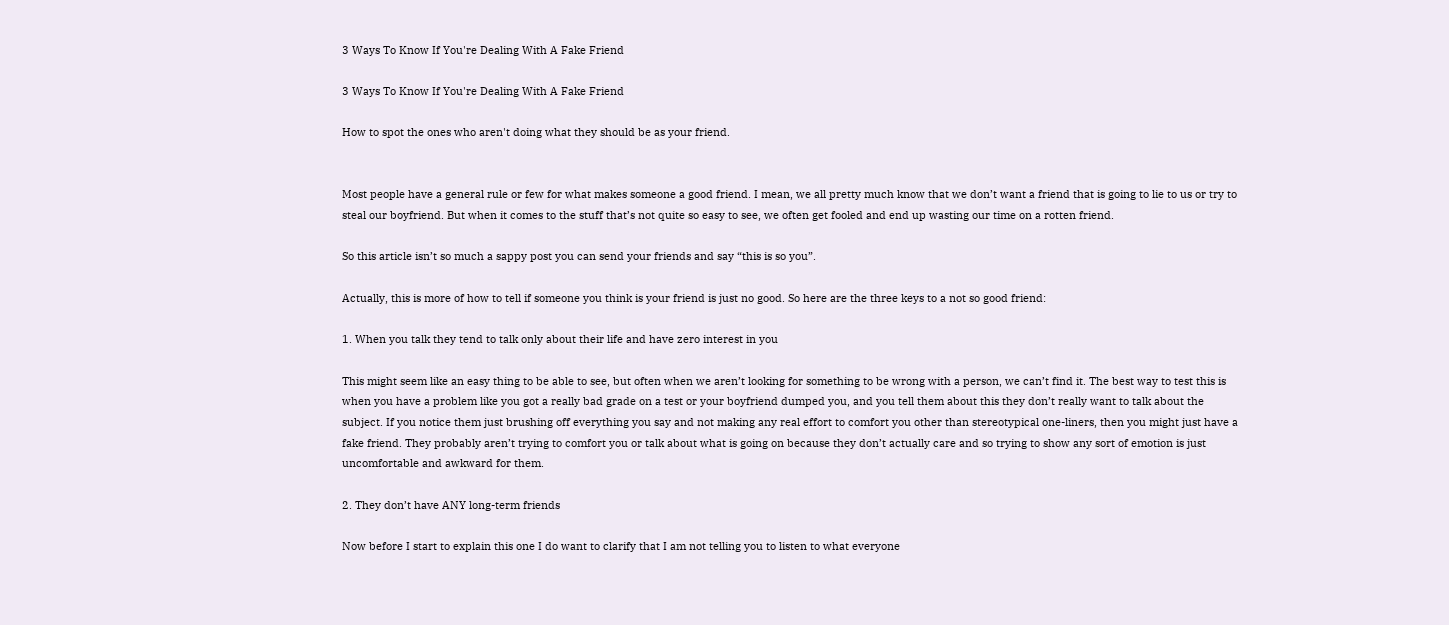3 Ways To Know If You're Dealing With A Fake Friend

3 Ways To Know If You're Dealing With A Fake Friend

How to spot the ones who aren't doing what they should be as your friend.


Most people have a general rule or few for what makes someone a good friend. I mean, we all pretty much know that we don’t want a friend that is going to lie to us or try to steal our boyfriend. But when it comes to the stuff that’s not quite so easy to see, we often get fooled and end up wasting our time on a rotten friend.

So this article isn’t so much a sappy post you can send your friends and say “this is so you”.

Actually, this is more of how to tell if someone you think is your friend is just no good. So here are the three keys to a not so good friend:

1. When you talk they tend to talk only about their life and have zero interest in you

This might seem like an easy thing to be able to see, but often when we aren’t looking for something to be wrong with a person, we can’t find it. The best way to test this is when you have a problem like you got a really bad grade on a test or your boyfriend dumped you, and you tell them about this they don’t really want to talk about the subject. If you notice them just brushing off everything you say and not making any real effort to comfort you other than stereotypical one-liners, then you might just have a fake friend. They probably aren’t trying to comfort you or talk about what is going on because they don’t actually care and so trying to show any sort of emotion is just uncomfortable and awkward for them.

2. They don’t have ANY long-term friends

Now before I start to explain this one I do want to clarify that I am not telling you to listen to what everyone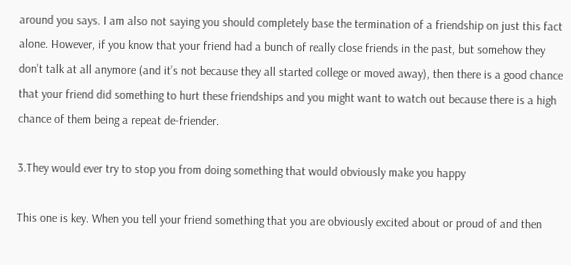around you says. I am also not saying you should completely base the termination of a friendship on just this fact alone. However, if you know that your friend had a bunch of really close friends in the past, but somehow they don’t talk at all anymore (and it’s not because they all started college or moved away), then there is a good chance that your friend did something to hurt these friendships and you might want to watch out because there is a high chance of them being a repeat de-friender.

3.They would ever try to stop you from doing something that would obviously make you happy

This one is key. When you tell your friend something that you are obviously excited about or proud of and then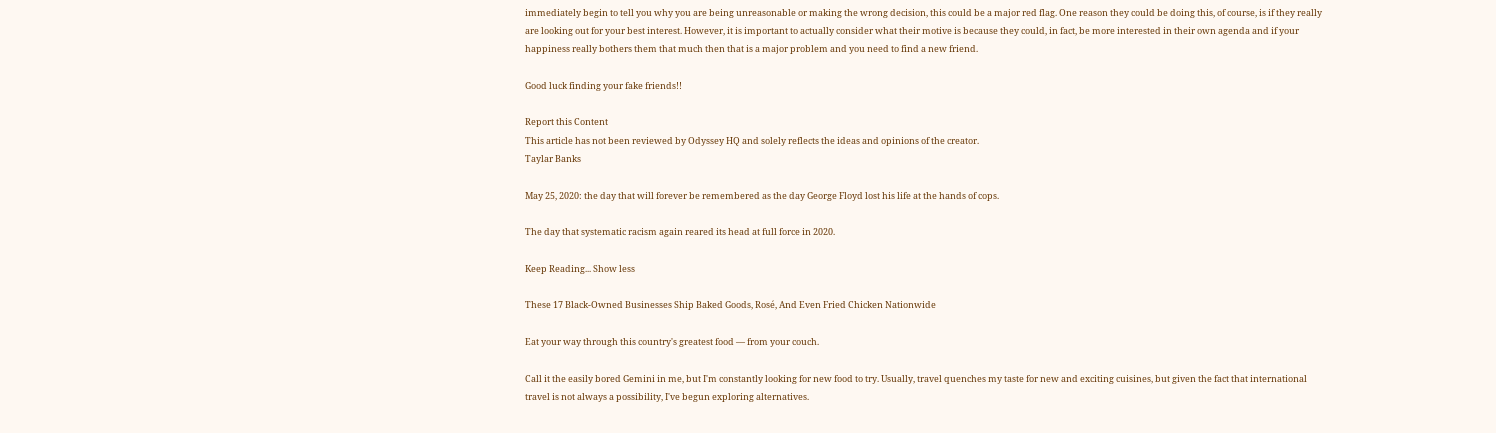immediately begin to tell you why you are being unreasonable or making the wrong decision, this could be a major red flag. One reason they could be doing this, of course, is if they really are looking out for your best interest. However, it is important to actually consider what their motive is because they could, in fact, be more interested in their own agenda and if your happiness really bothers them that much then that is a major problem and you need to find a new friend.

Good luck finding your fake friends!!

Report this Content
This article has not been reviewed by Odyssey HQ and solely reflects the ideas and opinions of the creator.
Taylar Banks

May 25, 2020: the day that will forever be remembered as the day George Floyd lost his life at the hands of cops.

The day that systematic racism again reared its head at full force in 2020.

Keep Reading... Show less

These 17 Black-Owned Businesses Ship Baked Goods, Rosé, And Even Fried Chicken Nationwide

Eat your way through this country's greatest food — from your couch.

Call it the easily bored Gemini in me, but I'm constantly looking for new food to try. Usually, travel quenches my taste for new and exciting cuisines, but given the fact that international travel is not always a possibility, I've begun exploring alternatives.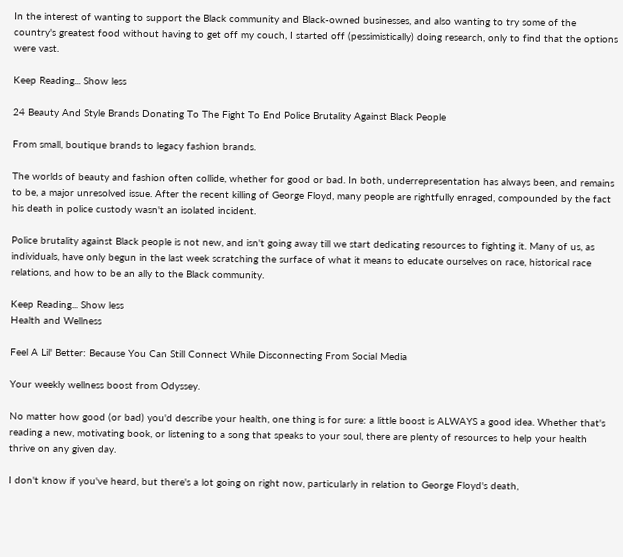In the interest of wanting to support the Black community and Black-owned businesses, and also wanting to try some of the country's greatest food without having to get off my couch, I started off (pessimistically) doing research, only to find that the options were vast.

Keep Reading... Show less

24 Beauty And Style Brands Donating To The Fight To End Police Brutality Against Black People

From small, boutique brands to legacy fashion brands.

The worlds of beauty and fashion often collide, whether for good or bad. In both, underrepresentation has always been, and remains to be, a major unresolved issue. After the recent killing of George Floyd, many people are rightfully enraged, compounded by the fact his death in police custody wasn't an isolated incident.

Police brutality against Black people is not new, and isn't going away till we start dedicating resources to fighting it. Many of us, as individuals, have only begun in the last week scratching the surface of what it means to educate ourselves on race, historical race relations, and how to be an ally to the Black community.

Keep Reading... Show less
Health and Wellness

Feel A Lil' Better: Because You Can Still Connect While Disconnecting From Social Media

Your weekly wellness boost from Odyssey.

No matter how good (or bad) you'd describe your health, one thing is for sure: a little boost is ALWAYS a good idea. Whether that's reading a new, motivating book, or listening to a song that speaks to your soul, there are plenty of resources to help your health thrive on any given day.

I don't know if you've heard, but there's a lot going on right now, particularly in relation to George Floyd's death,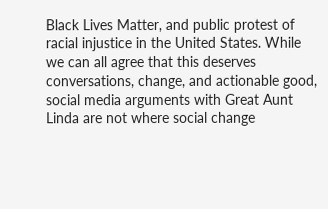Black Lives Matter, and public protest of racial injustice in the United States. While we can all agree that this deserves conversations, change, and actionable good, social media arguments with Great Aunt Linda are not where social change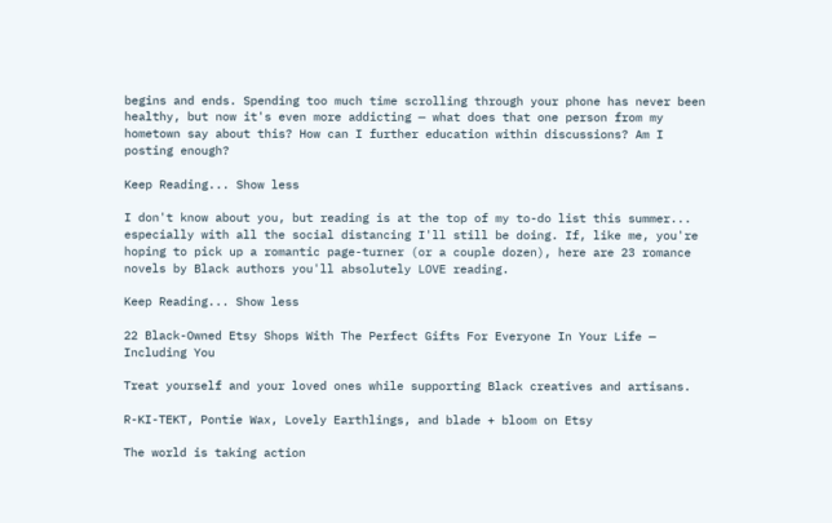begins and ends. Spending too much time scrolling through your phone has never been healthy, but now it's even more addicting — what does that one person from my hometown say about this? How can I further education within discussions? Am I posting enough?

Keep Reading... Show less

I don't know about you, but reading is at the top of my to-do list this summer... especially with all the social distancing I'll still be doing. If, like me, you're hoping to pick up a romantic page-turner (or a couple dozen), here are 23 romance novels by Black authors you'll absolutely LOVE reading.

Keep Reading... Show less

22 Black-Owned Etsy Shops With The Perfect Gifts For Everyone In Your Life — Including You

Treat yourself and your loved ones while supporting Black creatives and artisans.

R-KI-TEKT, Pontie Wax, Lovely Earthlings, and blade + bloom on Etsy

The world is taking action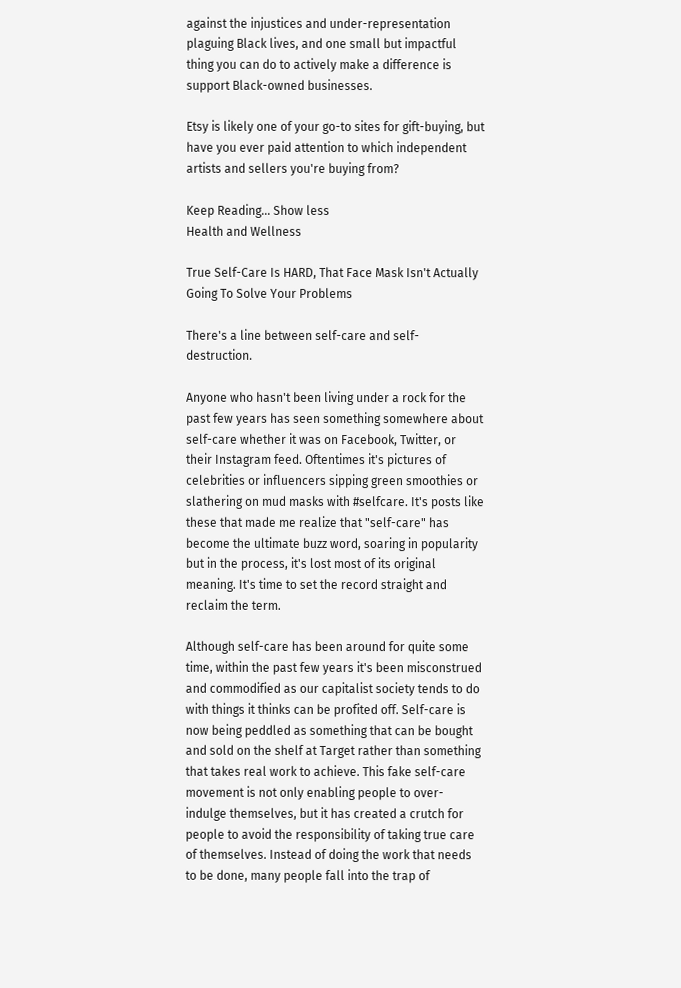against the injustices and under-representation plaguing Black lives, and one small but impactful thing you can do to actively make a difference is support Black-owned businesses.

Etsy is likely one of your go-to sites for gift-buying, but have you ever paid attention to which independent artists and sellers you're buying from?

Keep Reading... Show less
Health and Wellness

True Self-Care Is HARD, That Face Mask Isn't Actually Going To Solve Your Problems

There's a line between self-care and self-destruction.

Anyone who hasn't been living under a rock for the past few years has seen something somewhere about self-care whether it was on Facebook, Twitter, or their Instagram feed. Oftentimes it's pictures of celebrities or influencers sipping green smoothies or slathering on mud masks with #selfcare. It's posts like these that made me realize that "self-care" has become the ultimate buzz word, soaring in popularity but in the process, it's lost most of its original meaning. It's time to set the record straight and reclaim the term.

Although self-care has been around for quite some time, within the past few years it's been misconstrued and commodified as our capitalist society tends to do with things it thinks can be profited off. Self-care is now being peddled as something that can be bought and sold on the shelf at Target rather than something that takes real work to achieve. This fake self-care movement is not only enabling people to over-indulge themselves, but it has created a crutch for people to avoid the responsibility of taking true care of themselves. Instead of doing the work that needs to be done, many people fall into the trap of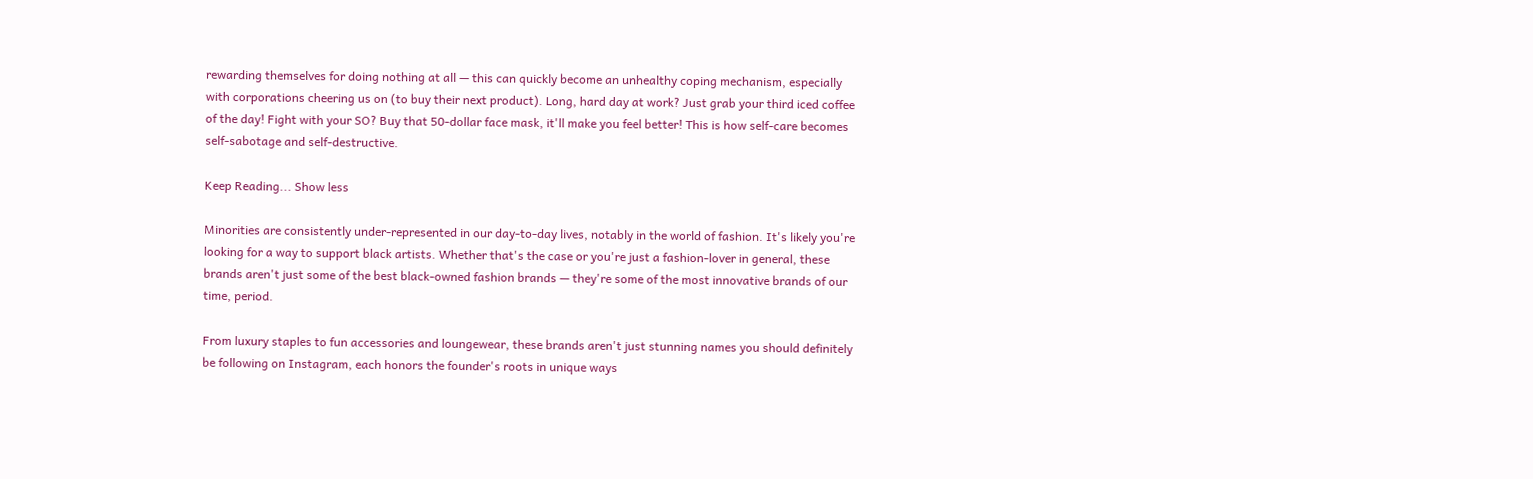rewarding themselves for doing nothing at all — this can quickly become an unhealthy coping mechanism, especially with corporations cheering us on (to buy their next product). Long, hard day at work? Just grab your third iced coffee of the day! Fight with your SO? Buy that 50-dollar face mask, it'll make you feel better! This is how self-care becomes self-sabotage and self-destructive.

Keep Reading... Show less

Minorities are consistently under-represented in our day-to-day lives, notably in the world of fashion. It's likely you're looking for a way to support black artists. Whether that's the case or you're just a fashion-lover in general, these brands aren't just some of the best black-owned fashion brands — they're some of the most innovative brands of our time, period.

From luxury staples to fun accessories and loungewear, these brands aren't just stunning names you should definitely be following on Instagram, each honors the founder's roots in unique ways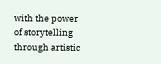with the power of storytelling through artistic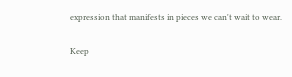expression that manifests in pieces we can't wait to wear.

Keep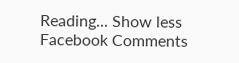Reading... Show less
Facebook Comments